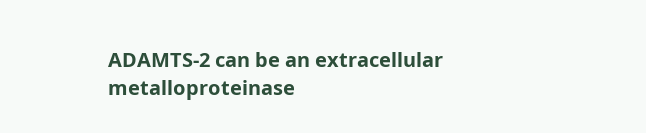ADAMTS-2 can be an extracellular metalloproteinase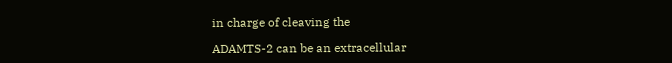in charge of cleaving the

ADAMTS-2 can be an extracellular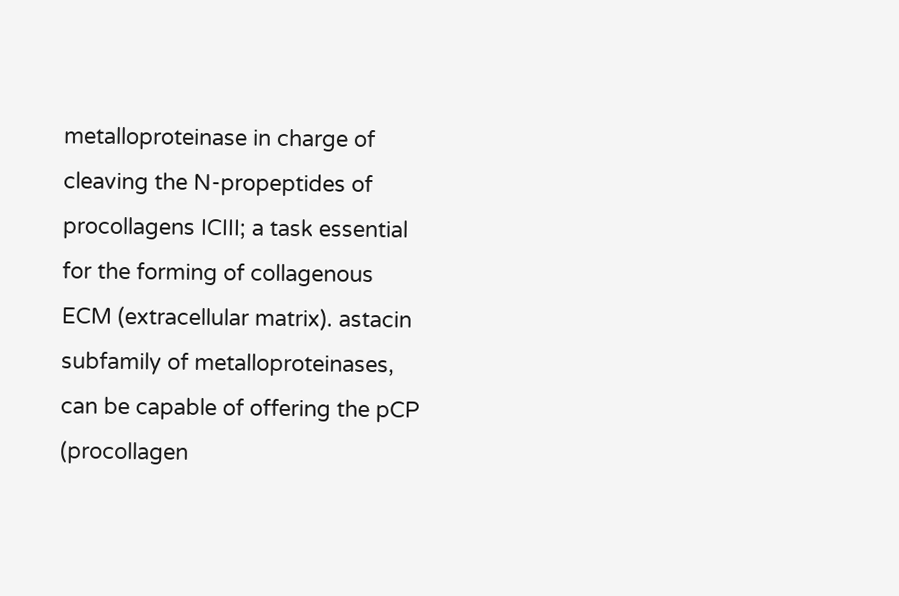metalloproteinase in charge of cleaving the N-propeptides of procollagens ICIII; a task essential for the forming of collagenous ECM (extracellular matrix). astacin subfamily of metalloproteinases, can be capable of offering the pCP (procollagen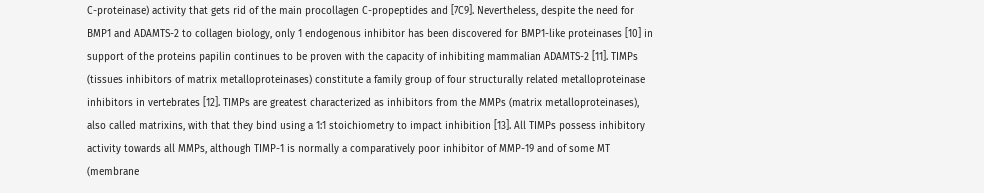C-proteinase) activity that gets rid of the main procollagen C-propeptides and [7C9]. Nevertheless, despite the need for BMP1 and ADAMTS-2 to collagen biology, only 1 endogenous inhibitor has been discovered for BMP1-like proteinases [10] in support of the proteins papilin continues to be proven with the capacity of inhibiting mammalian ADAMTS-2 [11]. TIMPs (tissues inhibitors of matrix metalloproteinases) constitute a family group of four structurally related metalloproteinase inhibitors in vertebrates [12]. TIMPs are greatest characterized as inhibitors from the MMPs (matrix metalloproteinases), also called matrixins, with that they bind using a 1:1 stoichiometry to impact inhibition [13]. All TIMPs possess inhibitory activity towards all MMPs, although TIMP-1 is normally a comparatively poor inhibitor of MMP-19 and of some MT (membrane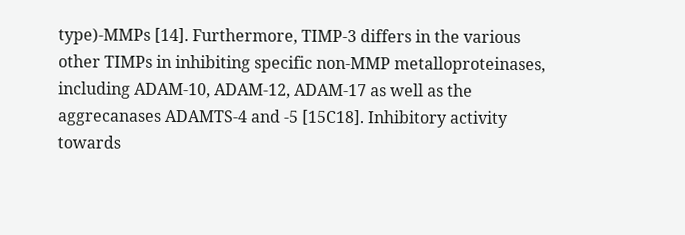type)-MMPs [14]. Furthermore, TIMP-3 differs in the various other TIMPs in inhibiting specific non-MMP metalloproteinases, including ADAM-10, ADAM-12, ADAM-17 as well as the aggrecanases ADAMTS-4 and -5 [15C18]. Inhibitory activity towards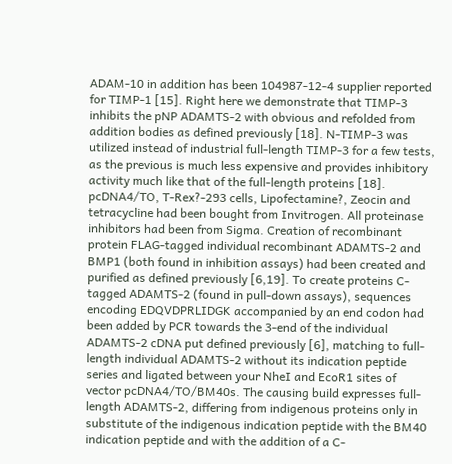ADAM-10 in addition has been 104987-12-4 supplier reported for TIMP-1 [15]. Right here we demonstrate that TIMP-3 inhibits the pNP ADAMTS-2 with obvious and refolded from addition bodies as defined previously [18]. N-TIMP-3 was utilized instead of industrial full-length TIMP-3 for a few tests, as the previous is much less expensive and provides inhibitory activity much like that of the full-length proteins [18]. pcDNA4/TO, T-Rex?-293 cells, Lipofectamine?, Zeocin and tetracycline had been bought from Invitrogen. All proteinase inhibitors had been from Sigma. Creation of recombinant protein FLAG-tagged individual recombinant ADAMTS-2 and BMP1 (both found in inhibition assays) had been created and purified as defined previously [6,19]. To create proteins C-tagged ADAMTS-2 (found in pull-down assays), sequences encoding EDQVDPRLIDGK accompanied by an end codon had been added by PCR towards the 3-end of the individual ADAMTS-2 cDNA put defined previously [6], matching to full-length individual ADAMTS-2 without its indication peptide series and ligated between your NheI and EcoR1 sites of vector pcDNA4/TO/BM40s. The causing build expresses full-length ADAMTS-2, differing from indigenous proteins only in substitute of the indigenous indication peptide with the BM40 indication peptide and with the addition of a C-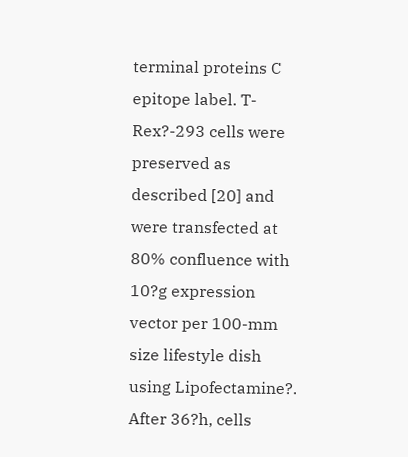terminal proteins C epitope label. T-Rex?-293 cells were preserved as described [20] and were transfected at 80% confluence with 10?g expression vector per 100-mm size lifestyle dish using Lipofectamine?. After 36?h, cells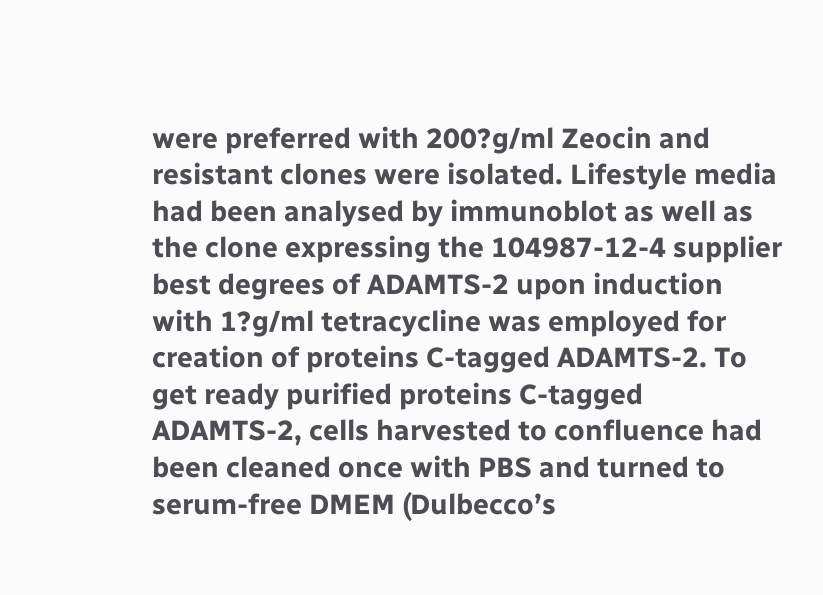were preferred with 200?g/ml Zeocin and resistant clones were isolated. Lifestyle media had been analysed by immunoblot as well as the clone expressing the 104987-12-4 supplier best degrees of ADAMTS-2 upon induction with 1?g/ml tetracycline was employed for creation of proteins C-tagged ADAMTS-2. To get ready purified proteins C-tagged ADAMTS-2, cells harvested to confluence had been cleaned once with PBS and turned to serum-free DMEM (Dulbecco’s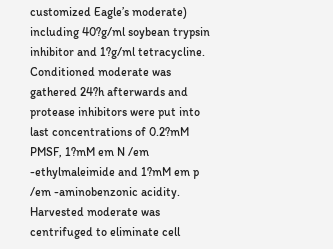customized Eagle’s moderate) including 40?g/ml soybean trypsin inhibitor and 1?g/ml tetracycline. Conditioned moderate was gathered 24?h afterwards and protease inhibitors were put into last concentrations of 0.2?mM PMSF, 1?mM em N /em -ethylmaleimide and 1?mM em p /em -aminobenzonic acidity. Harvested moderate was centrifuged to eliminate cell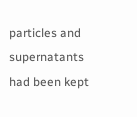particles and supernatants had been kept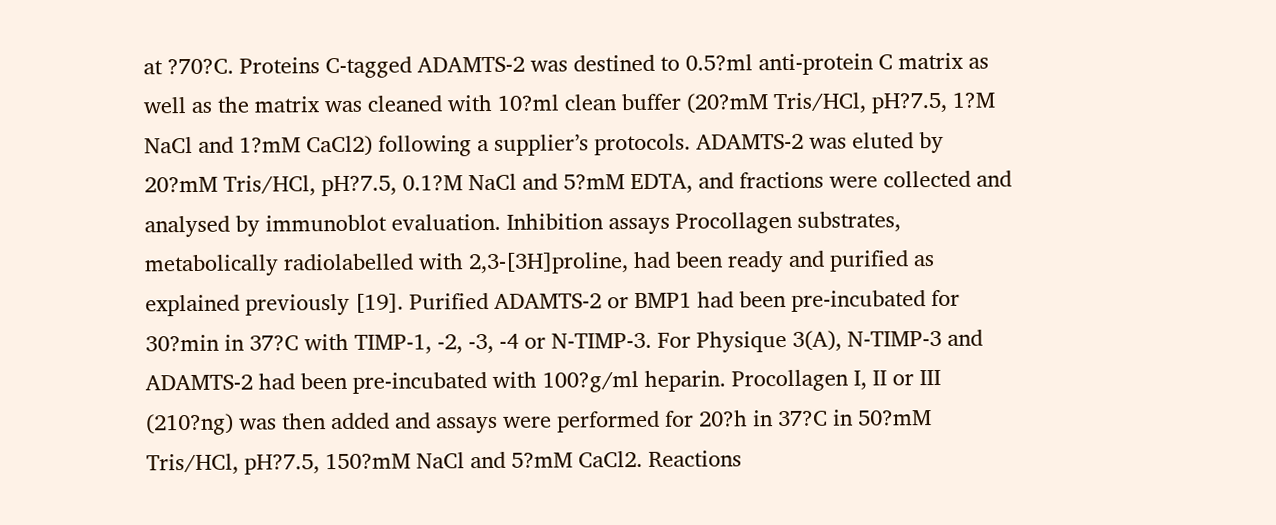at ?70?C. Proteins C-tagged ADAMTS-2 was destined to 0.5?ml anti-protein C matrix as well as the matrix was cleaned with 10?ml clean buffer (20?mM Tris/HCl, pH?7.5, 1?M NaCl and 1?mM CaCl2) following a supplier’s protocols. ADAMTS-2 was eluted by 20?mM Tris/HCl, pH?7.5, 0.1?M NaCl and 5?mM EDTA, and fractions were collected and analysed by immunoblot evaluation. Inhibition assays Procollagen substrates, metabolically radiolabelled with 2,3-[3H]proline, had been ready and purified as explained previously [19]. Purified ADAMTS-2 or BMP1 had been pre-incubated for 30?min in 37?C with TIMP-1, -2, -3, -4 or N-TIMP-3. For Physique 3(A), N-TIMP-3 and ADAMTS-2 had been pre-incubated with 100?g/ml heparin. Procollagen I, II or III (210?ng) was then added and assays were performed for 20?h in 37?C in 50?mM Tris/HCl, pH?7.5, 150?mM NaCl and 5?mM CaCl2. Reactions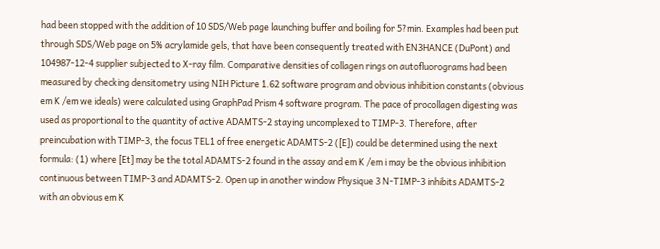had been stopped with the addition of 10 SDS/Web page launching buffer and boiling for 5?min. Examples had been put through SDS/Web page on 5% acrylamide gels, that have been consequently treated with EN3HANCE (DuPont) and 104987-12-4 supplier subjected to X-ray film. Comparative densities of collagen rings on autofluorograms had been measured by checking densitometry using NIH Picture 1.62 software program and obvious inhibition constants (obvious em K /em we ideals) were calculated using GraphPad Prism 4 software program. The pace of procollagen digesting was used as proportional to the quantity of active ADAMTS-2 staying uncomplexed to TIMP-3. Therefore, after preincubation with TIMP-3, the focus TEL1 of free energetic ADAMTS-2 ([E]) could be determined using the next formula: (1) where [Et] may be the total ADAMTS-2 found in the assay and em K /em i may be the obvious inhibition continuous between TIMP-3 and ADAMTS-2. Open up in another window Physique 3 N-TIMP-3 inhibits ADAMTS-2 with an obvious em K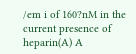/em i of 160?nM in the current presence of heparin(A) A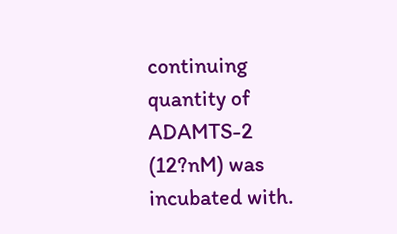continuing quantity of ADAMTS-2 (12?nM) was incubated with.